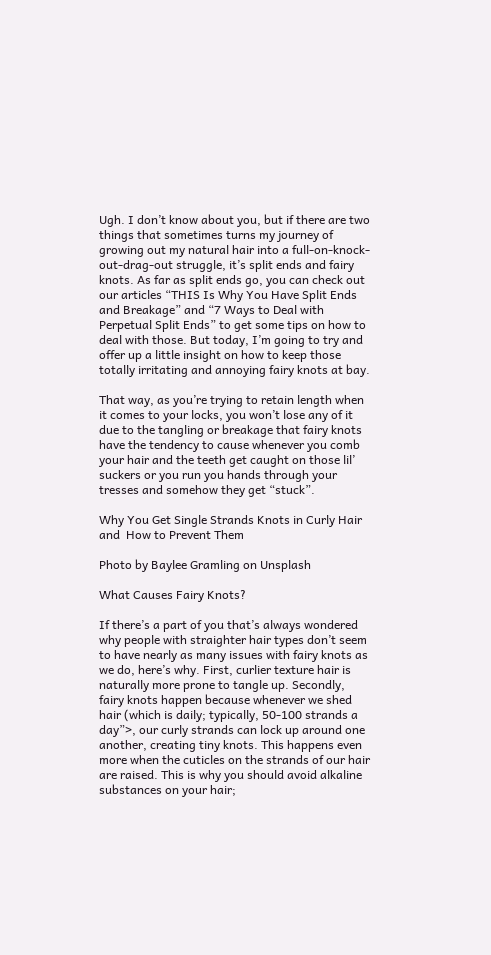Ugh. I don’t know about you, but if there are two things that sometimes turns my journey of growing out my natural hair into a full-on-knock-out-drag-out struggle, it’s split ends and fairy knots. As far as split ends go, you can check out our articles “THIS Is Why You Have Split Ends and Breakage” and “7 Ways to Deal with Perpetual Split Ends” to get some tips on how to deal with those. But today, I’m going to try and offer up a little insight on how to keep those totally irritating and annoying fairy knots at bay.

That way, as you’re trying to retain length when it comes to your locks, you won’t lose any of it due to the tangling or breakage that fairy knots have the tendency to cause whenever you comb your hair and the teeth get caught on those lil’ suckers or you run you hands through your tresses and somehow they get “stuck”.

Why You Get Single Strands Knots in Curly Hair and  How to Prevent Them

Photo by Baylee Gramling on Unsplash

What Causes Fairy Knots?

If there’s a part of you that’s always wondered why people with straighter hair types don’t seem to have nearly as many issues with fairy knots as we do, here’s why. First, curlier texture hair is naturally more prone to tangle up. Secondly, fairy knots happen because whenever we shed hair (which is daily; typically, 50-100 strands a day”>, our curly strands can lock up around one another, creating tiny knots. This happens even more when the cuticles on the strands of our hair are raised. This is why you should avoid alkaline substances on your hair;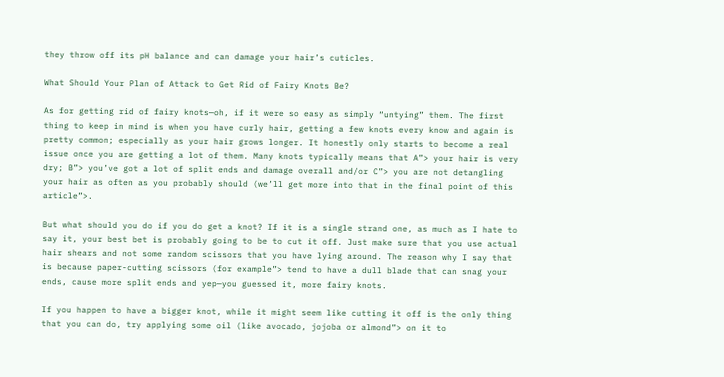they throw off its pH balance and can damage your hair’s cuticles.

What Should Your Plan of Attack to Get Rid of Fairy Knots Be?

As for getting rid of fairy knots—oh, if it were so easy as simply “untying” them. The first thing to keep in mind is when you have curly hair, getting a few knots every know and again is pretty common; especially as your hair grows longer. It honestly only starts to become a real issue once you are getting a lot of them. Many knots typically means that A”> your hair is very dry; B”> you’ve got a lot of split ends and damage overall and/or C”> you are not detangling your hair as often as you probably should (we’ll get more into that in the final point of this article”>.

But what should you do if you do get a knot? If it is a single strand one, as much as I hate to say it, your best bet is probably going to be to cut it off. Just make sure that you use actual hair shears and not some random scissors that you have lying around. The reason why I say that is because paper-cutting scissors (for example”> tend to have a dull blade that can snag your ends, cause more split ends and yep—you guessed it, more fairy knots.

If you happen to have a bigger knot, while it might seem like cutting it off is the only thing that you can do, try applying some oil (like avocado, jojoba or almond”> on it to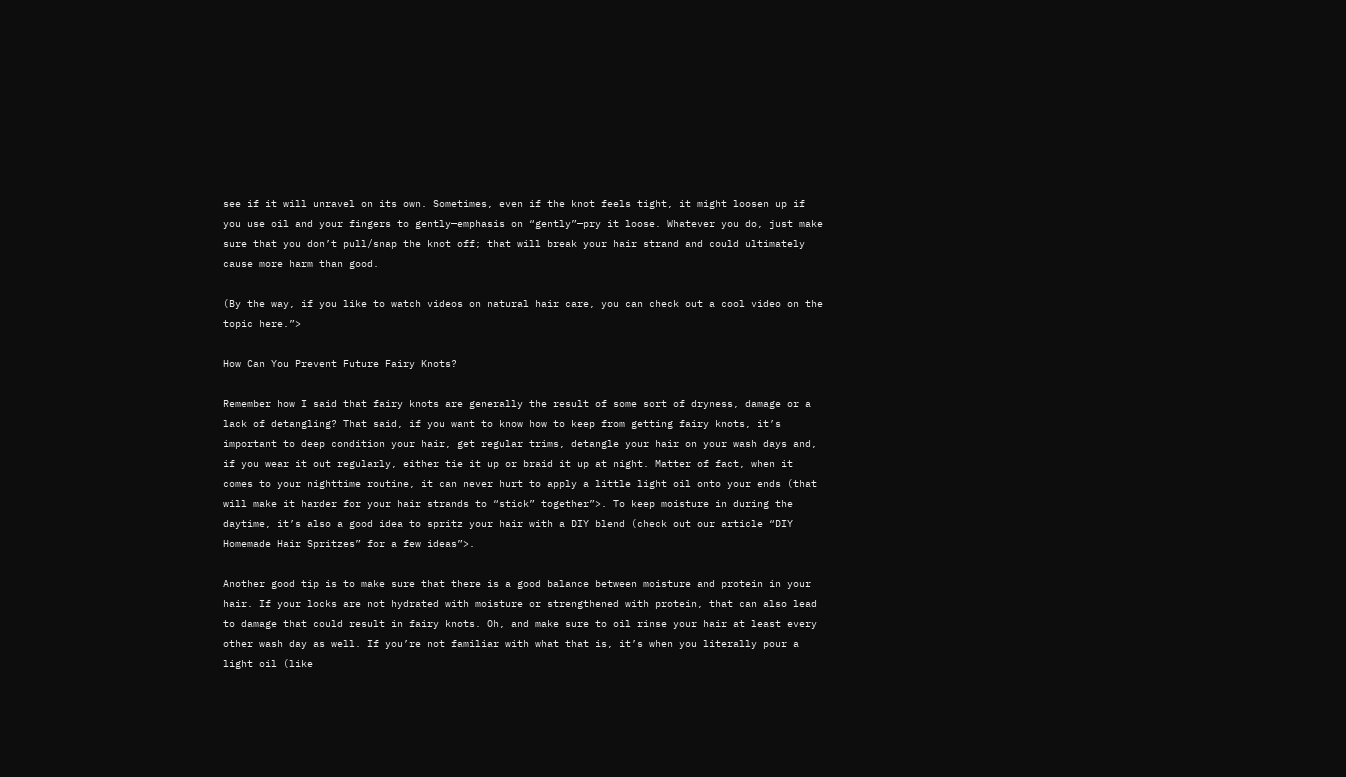see if it will unravel on its own. Sometimes, even if the knot feels tight, it might loosen up if you use oil and your fingers to gently—emphasis on “gently”—pry it loose. Whatever you do, just make sure that you don’t pull/snap the knot off; that will break your hair strand and could ultimately cause more harm than good.

(By the way, if you like to watch videos on natural hair care, you can check out a cool video on the topic here.”>

How Can You Prevent Future Fairy Knots?

Remember how I said that fairy knots are generally the result of some sort of dryness, damage or a lack of detangling? That said, if you want to know how to keep from getting fairy knots, it’s important to deep condition your hair, get regular trims, detangle your hair on your wash days and, if you wear it out regularly, either tie it up or braid it up at night. Matter of fact, when it comes to your nighttime routine, it can never hurt to apply a little light oil onto your ends (that will make it harder for your hair strands to “stick” together”>. To keep moisture in during the daytime, it’s also a good idea to spritz your hair with a DIY blend (check out our article “DIY Homemade Hair Spritzes” for a few ideas”>.

Another good tip is to make sure that there is a good balance between moisture and protein in your hair. If your locks are not hydrated with moisture or strengthened with protein, that can also lead to damage that could result in fairy knots. Oh, and make sure to oil rinse your hair at least every other wash day as well. If you’re not familiar with what that is, it’s when you literally pour a light oil (like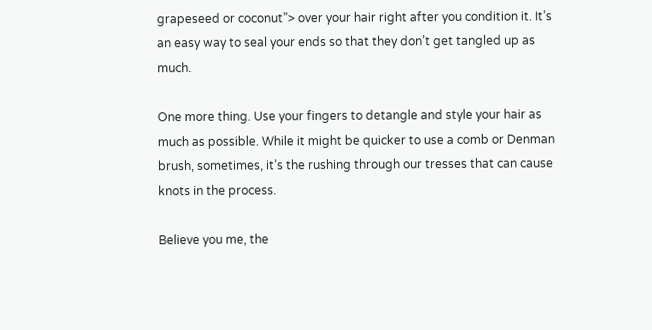grapeseed or coconut”> over your hair right after you condition it. It’s an easy way to seal your ends so that they don’t get tangled up as much.

One more thing. Use your fingers to detangle and style your hair as much as possible. While it might be quicker to use a comb or Denman brush, sometimes, it’s the rushing through our tresses that can cause knots in the process.

Believe you me, the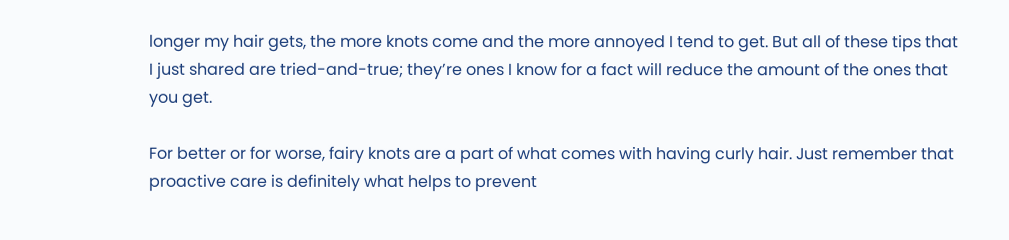longer my hair gets, the more knots come and the more annoyed I tend to get. But all of these tips that I just shared are tried-and-true; they’re ones I know for a fact will reduce the amount of the ones that you get.

For better or for worse, fairy knots are a part of what comes with having curly hair. Just remember that proactive care is definitely what helps to prevent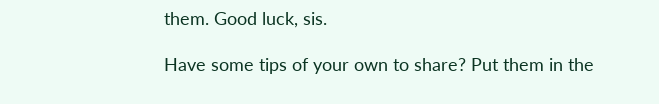them. Good luck, sis.

Have some tips of your own to share? Put them in the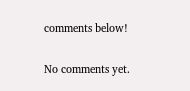comments below!

No comments yet.